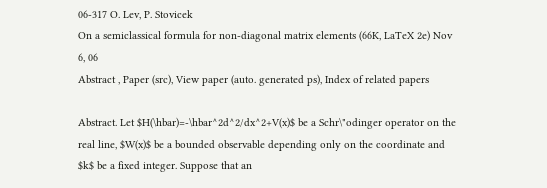06-317 O. Lev, P. Stovicek
On a semiclassical formula for non-diagonal matrix elements (66K, LaTeX 2e) Nov 6, 06
Abstract , Paper (src), View paper (auto. generated ps), Index of related papers

Abstract. Let $H(\hbar)=-\hbar^2d^2/dx^2+V(x)$ be a Schr\"odinger operator on the real line, $W(x)$ be a bounded observable depending only on the coordinate and $k$ be a fixed integer. Suppose that an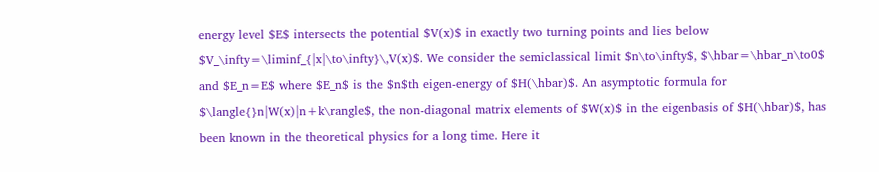energy level $E$ intersects the potential $V(x)$ in exactly two turning points and lies below $V_\infty=\liminf_{|x|\to\infty}\,V(x)$. We consider the semiclassical limit $n\to\infty$, $\hbar=\hbar_n\to0$ and $E_n=E$ where $E_n$ is the $n$th eigen-energy of $H(\hbar)$. An asymptotic formula for $\langle{}n|W(x)|n+k\rangle$, the non-diagonal matrix elements of $W(x)$ in the eigenbasis of $H(\hbar)$, has been known in the theoretical physics for a long time. Here it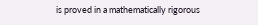is proved in a mathematically rigorous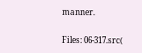manner.

Files: 06-317.src(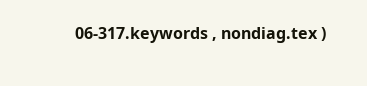06-317.keywords , nondiag.tex )